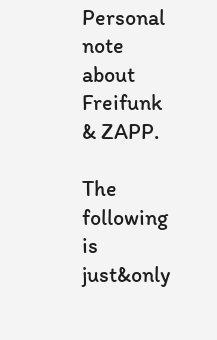Personal note about Freifunk & ZAPP.

The following is just&only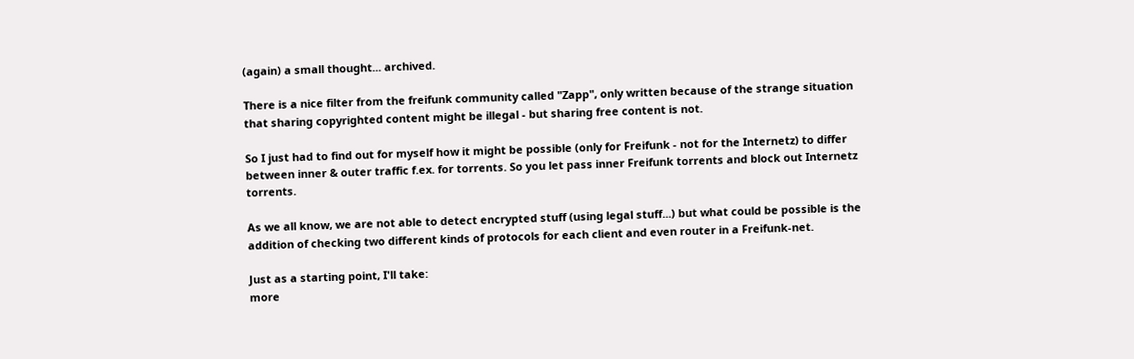(again) a small thought... archived.

There is a nice filter from the freifunk community called "Zapp", only written because of the strange situation that sharing copyrighted content might be illegal - but sharing free content is not.

So I just had to find out for myself how it might be possible (only for Freifunk - not for the Internetz) to differ between inner & outer traffic f.ex. for torrents. So you let pass inner Freifunk torrents and block out Internetz torrents.

As we all know, we are not able to detect encrypted stuff (using legal stuff...) but what could be possible is the addition of checking two different kinds of protocols for each client and even router in a Freifunk-net.

Just as a starting point, I'll take:
more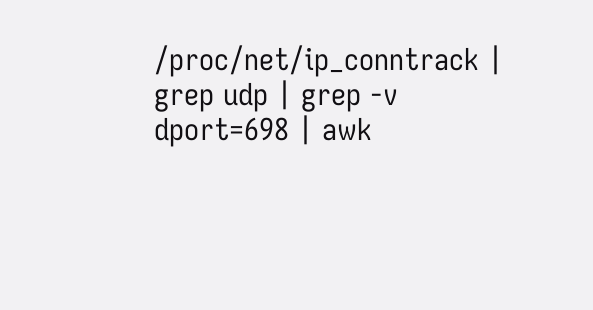/proc/net/ip_conntrack | grep udp | grep -v dport=698 | awk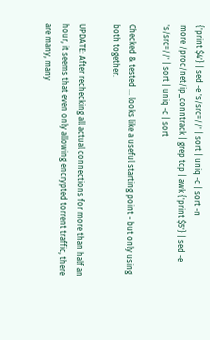{'print $4'} | sed -e 's/src=//' | sort | uniq -c | sort -n
more /proc/net/ip_conntrack | grep tcp | awk {'print $5'} | sed -e 's/src=//' | sort | uniq -c | sort

Checked & tested ... looks like a useful starting point - but only using both together.

UPDATE: After rechecking all actual connections for more than half an hour, it seems that even only allowing encrypted torrent traffic, there are many, many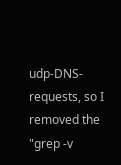udp-DNS-requests, so I removed the "grep -v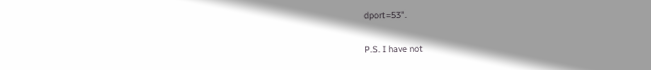dport=53".

P.S. I have not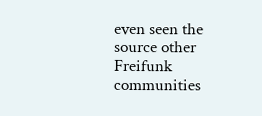even seen the source other Freifunk communities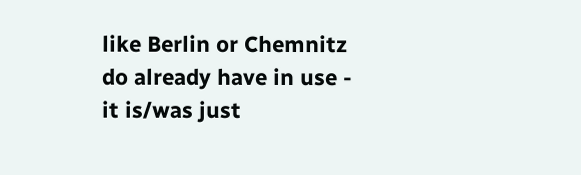like Berlin or Chemnitz do already have in use - it is/was just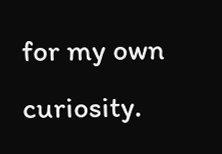for my own curiosity.